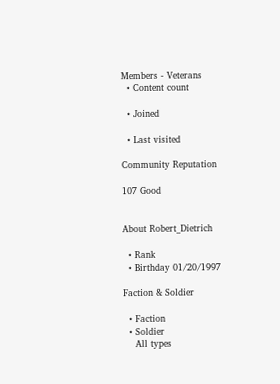Members - Veterans
  • Content count

  • Joined

  • Last visited

Community Reputation

107 Good


About Robert_Dietrich

  • Rank
  • Birthday 01/20/1997

Faction & Soldier

  • Faction
  • Soldier
    All types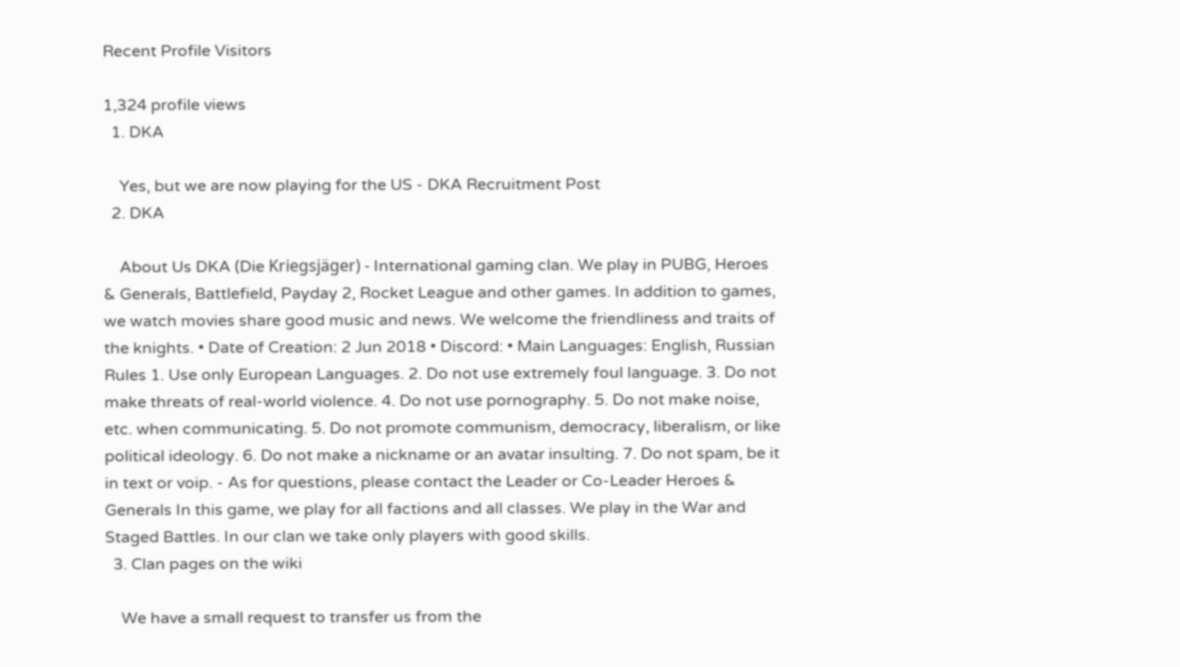Recent Profile Visitors

1,324 profile views
  1. DKA

    Yes, but we are now playing for the US - DKA Recruitment Post
  2. DKA

    About Us DKA (Die Kriegsjäger) - International gaming clan. We play in PUBG, Heroes & Generals, Battlefield, Payday 2, Rocket League and other games. In addition to games, we watch movies share good music and news. We welcome the friendliness and traits of the knights. • Date of Creation: 2 Jun 2018 • Discord: • Main Languages: English, Russian Rules 1. Use only European Languages. 2. Do not use extremely foul language. 3. Do not make threats of real-world violence. 4. Do not use pornography. 5. Do not make noise, etc. when communicating. 5. Do not promote communism, democracy, liberalism, or like political ideology. 6. Do not make a nickname or an avatar insulting. 7. Do not spam, be it in text or voip. - As for questions, please contact the Leader or Co-Leader Heroes & Generals In this game, we play for all factions and all classes. We play in the War and Staged Battles. In our clan we take only players with good skills.
  3. Clan pages on the wiki

    We have a small request to transfer us from the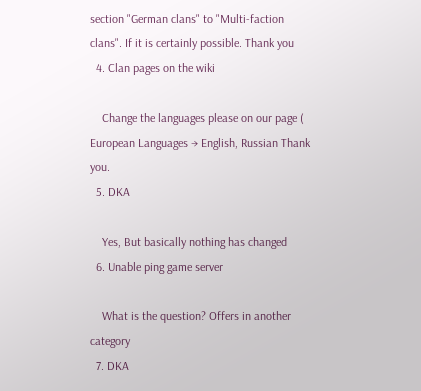section "German clans" to "Multi-faction clans". If it is certainly possible. Thank you
  4. Clan pages on the wiki

    Change the languages please on our page ( European Languages → English, Russian Thank you.
  5. DKA

    Yes, But basically nothing has changed
  6. Unable ping game server

    What is the question? Offers in another category
  7. DKA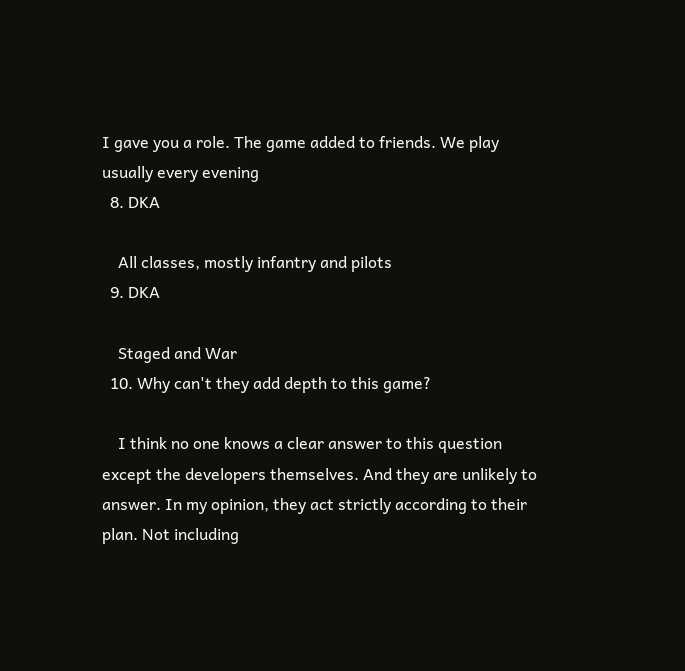I gave you a role. The game added to friends. We play usually every evening
  8. DKA

    All classes, mostly infantry and pilots
  9. DKA

    Staged and War
  10. Why can't they add depth to this game?

    I think no one knows a clear answer to this question except the developers themselves. And they are unlikely to answer. In my opinion, they act strictly according to their plan. Not including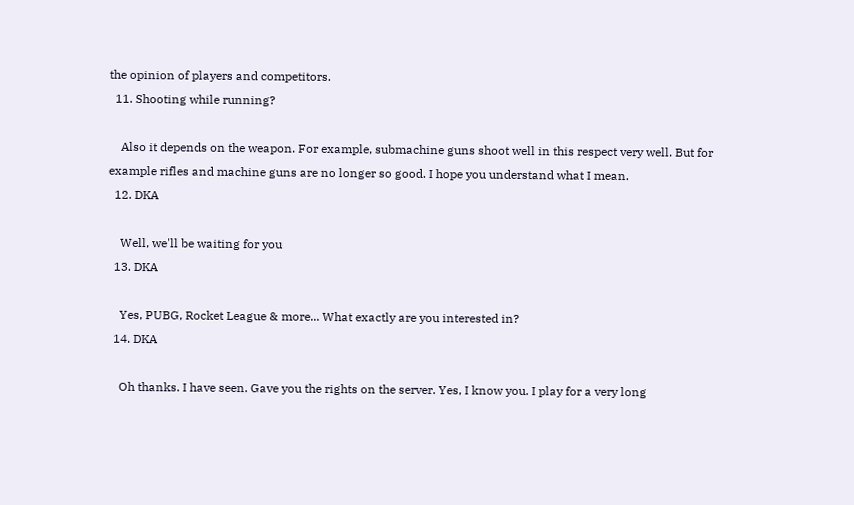the opinion of players and competitors.
  11. Shooting while running?

    Also it depends on the weapon. For example, submachine guns shoot well in this respect very well. But for example rifles and machine guns are no longer so good. I hope you understand what I mean.
  12. DKA

    Well, we'll be waiting for you
  13. DKA

    Yes, PUBG, Rocket League & more... What exactly are you interested in?
  14. DKA

    Oh thanks. I have seen. Gave you the rights on the server. Yes, I know you. I play for a very long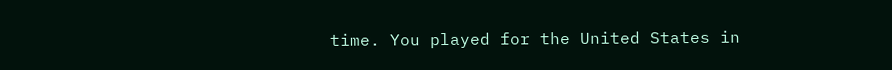time. You played for the United States in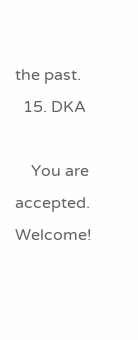the past.
  15. DKA

    You are accepted. Welcome!